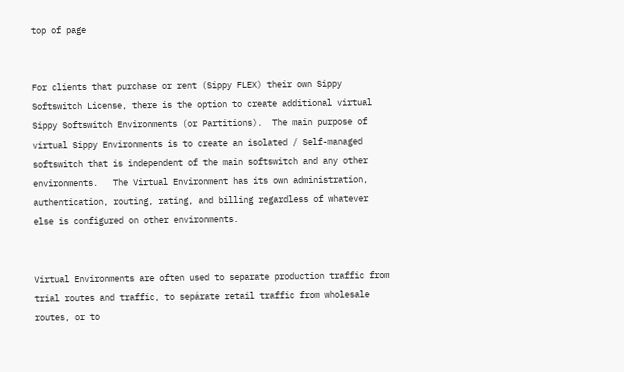top of page


For clients that purchase or rent (Sippy FLEX) their own Sippy Softswitch License, there is the option to create additional virtual Sippy Softswitch Environments (or Partitions).  The main purpose of virtual Sippy Environments is to create an isolated / Self-managed softswitch that is independent of the main softswitch and any other environments.   The Virtual Environment has its own administration, authentication, routing, rating, and billing regardless of whatever else is configured on other environments.


Virtual Environments are often used to separate production traffic from trial routes and traffic, to sepárate retail traffic from wholesale routes, or to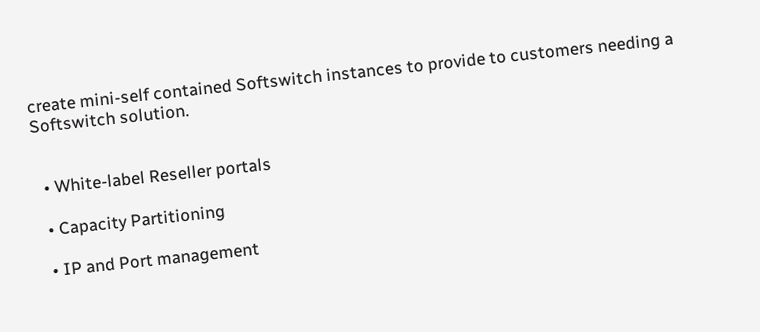create mini-self contained Softswitch instances to provide to customers needing a Softswitch solution.


  • White-label Reseller portals

  • Capacity Partitioning

  • IP and Port management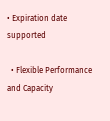• Expiration date supported

  • Flexible Performance and Capacity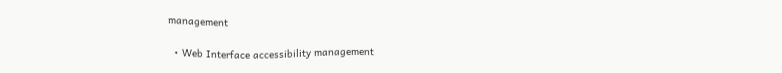management

  • Web Interface accessibility management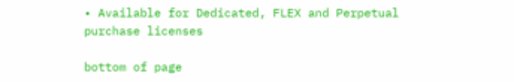• Available for Dedicated, FLEX and Perpetual purchase licenses

bottom of page